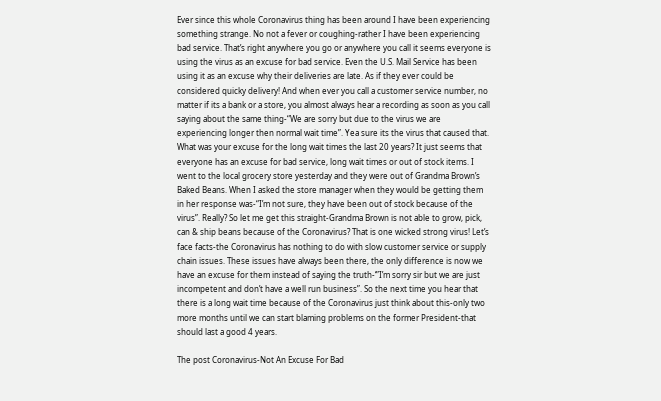Ever since this whole Coronavirus thing has been around I have been experiencing something strange. No not a fever or coughing-rather I have been experiencing bad service. That’s right anywhere you go or anywhere you call it seems everyone is using the virus as an excuse for bad service. Even the U.S. Mail Service has been using it as an excuse why their deliveries are late. As if they ever could be considered quicky delivery! And when ever you call a customer service number, no matter if its a bank or a store, you almost always hear a recording as soon as you call saying about the same thing-“We are sorry but due to the virus we are experiencing longer then normal wait time”. Yea sure its the virus that caused that. What was your excuse for the long wait times the last 20 years? It just seems that everyone has an excuse for bad service, long wait times or out of stock items. I went to the local grocery store yesterday and they were out of Grandma Brown’s Baked Beans. When I asked the store manager when they would be getting them in her response was-“I’m not sure, they have been out of stock because of the virus”. Really? So let me get this straight-Grandma Brown is not able to grow, pick, can & ship beans because of the Coronavirus? That is one wicked strong virus! Let’s face facts-the Coronavirus has nothing to do with slow customer service or supply chain issues. These issues have always been there, the only difference is now we have an excuse for them instead of saying the truth-‘”I’m sorry sir but we are just incompetent and don’t have a well run business”. So the next time you hear that there is a long wait time because of the Coronavirus just think about this-only two more months until we can start blaming problems on the former President-that should last a good 4 years.

The post Coronavirus-Not An Excuse For Bad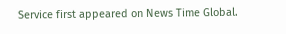Service first appeared on News Time Global.